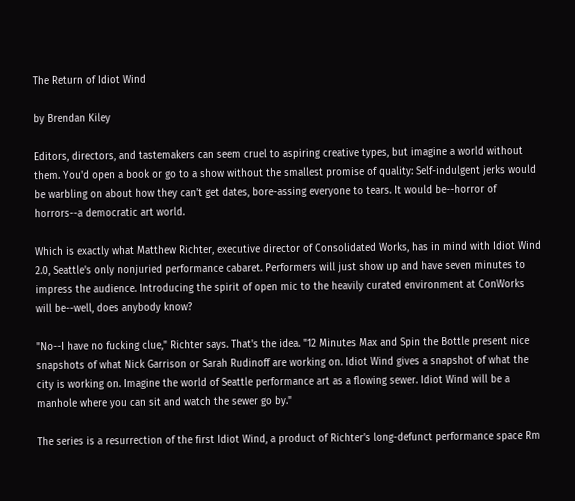The Return of Idiot Wind

by Brendan Kiley

Editors, directors, and tastemakers can seem cruel to aspiring creative types, but imagine a world without them. You'd open a book or go to a show without the smallest promise of quality: Self-indulgent jerks would be warbling on about how they can't get dates, bore-assing everyone to tears. It would be--horror of horrors--a democratic art world.

Which is exactly what Matthew Richter, executive director of Consolidated Works, has in mind with Idiot Wind 2.0, Seattle's only nonjuried performance cabaret. Performers will just show up and have seven minutes to impress the audience. Introducing the spirit of open mic to the heavily curated environment at ConWorks will be--well, does anybody know?

"No--I have no fucking clue," Richter says. That's the idea. "12 Minutes Max and Spin the Bottle present nice snapshots of what Nick Garrison or Sarah Rudinoff are working on. Idiot Wind gives a snapshot of what the city is working on. Imagine the world of Seattle performance art as a flowing sewer. Idiot Wind will be a manhole where you can sit and watch the sewer go by."

The series is a resurrection of the first Idiot Wind, a product of Richter's long-defunct performance space Rm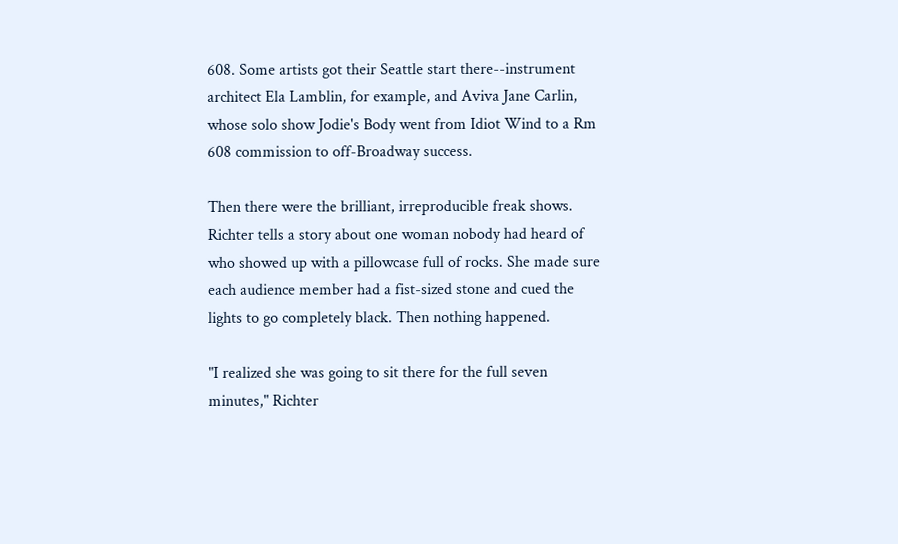608. Some artists got their Seattle start there--instrument architect Ela Lamblin, for example, and Aviva Jane Carlin, whose solo show Jodie's Body went from Idiot Wind to a Rm 608 commission to off-Broadway success.

Then there were the brilliant, irreproducible freak shows. Richter tells a story about one woman nobody had heard of who showed up with a pillowcase full of rocks. She made sure each audience member had a fist-sized stone and cued the lights to go completely black. Then nothing happened.

"I realized she was going to sit there for the full seven minutes," Richter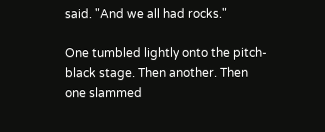said. "And we all had rocks."

One tumbled lightly onto the pitch-black stage. Then another. Then one slammed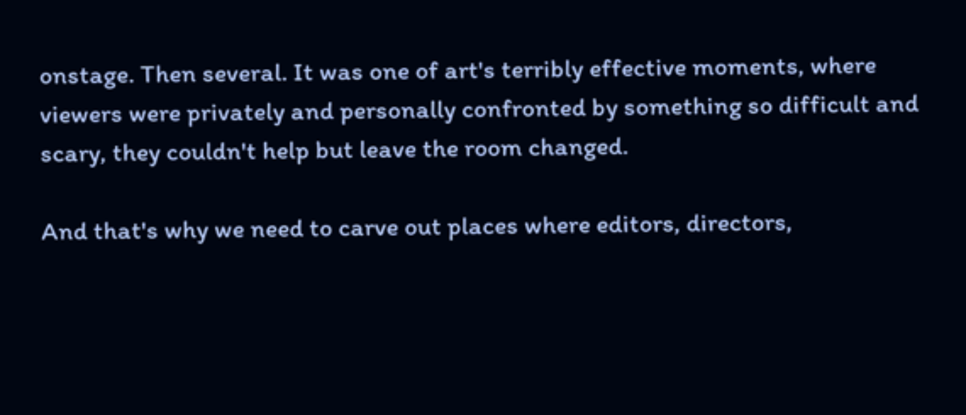onstage. Then several. It was one of art's terribly effective moments, where viewers were privately and personally confronted by something so difficult and scary, they couldn't help but leave the room changed.

And that's why we need to carve out places where editors, directors,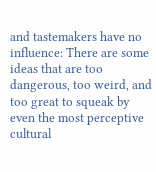and tastemakers have no influence: There are some ideas that are too dangerous, too weird, and too great to squeak by even the most perceptive cultural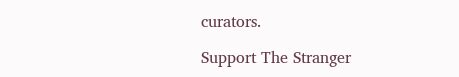curators.

Support The Stranger